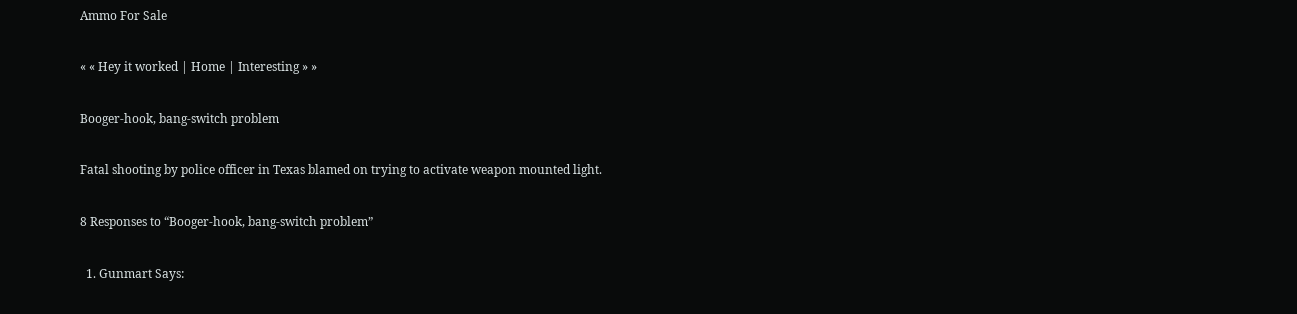Ammo For Sale

« « Hey it worked | Home | Interesting » »

Booger-hook, bang-switch problem

Fatal shooting by police officer in Texas blamed on trying to activate weapon mounted light.

8 Responses to “Booger-hook, bang-switch problem”

  1. Gunmart Says: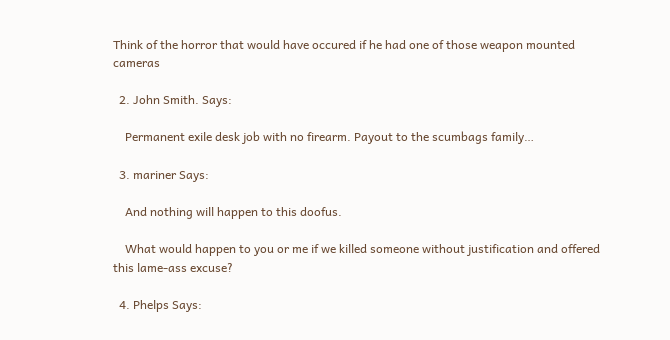Think of the horror that would have occured if he had one of those weapon mounted cameras

  2. John Smith. Says:

    Permanent exile desk job with no firearm. Payout to the scumbags family…

  3. mariner Says:

    And nothing will happen to this doofus.

    What would happen to you or me if we killed someone without justification and offered this lame-ass excuse?

  4. Phelps Says: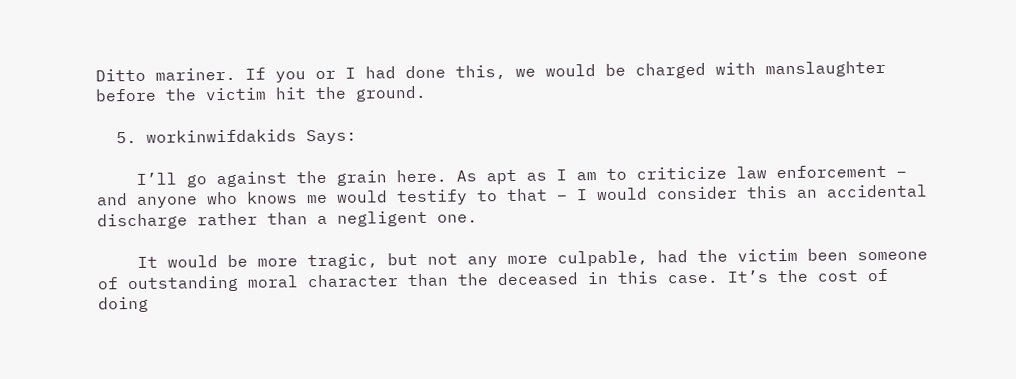Ditto mariner. If you or I had done this, we would be charged with manslaughter before the victim hit the ground.

  5. workinwifdakids Says:

    I’ll go against the grain here. As apt as I am to criticize law enforcement – and anyone who knows me would testify to that – I would consider this an accidental discharge rather than a negligent one.

    It would be more tragic, but not any more culpable, had the victim been someone of outstanding moral character than the deceased in this case. It’s the cost of doing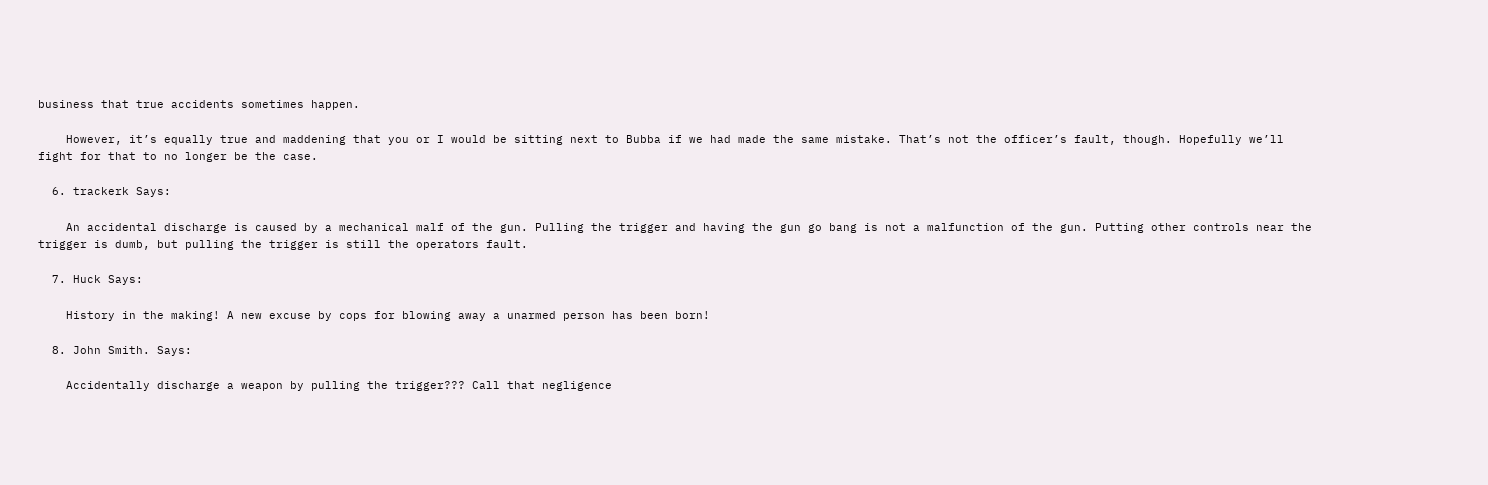business that true accidents sometimes happen.

    However, it’s equally true and maddening that you or I would be sitting next to Bubba if we had made the same mistake. That’s not the officer’s fault, though. Hopefully we’ll fight for that to no longer be the case.

  6. trackerk Says:

    An accidental discharge is caused by a mechanical malf of the gun. Pulling the trigger and having the gun go bang is not a malfunction of the gun. Putting other controls near the trigger is dumb, but pulling the trigger is still the operators fault.

  7. Huck Says:

    History in the making! A new excuse by cops for blowing away a unarmed person has been born!

  8. John Smith. Says:

    Accidentally discharge a weapon by pulling the trigger??? Call that negligence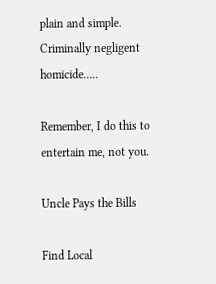plain and simple. Criminally negligent homicide…..

Remember, I do this to entertain me, not you.

Uncle Pays the Bills

Find Local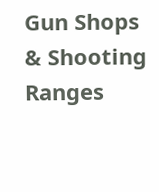Gun Shops & Shooting Ranges